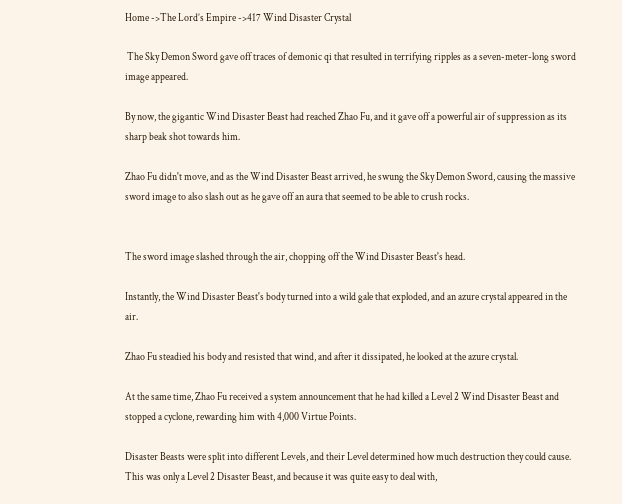Home ->The Lord’s Empire ->417 Wind Disaster Crystal

 The Sky Demon Sword gave off traces of demonic qi that resulted in terrifying ripples as a seven-meter-long sword image appeared.

By now, the gigantic Wind Disaster Beast had reached Zhao Fu, and it gave off a powerful air of suppression as its sharp beak shot towards him.

Zhao Fu didn't move, and as the Wind Disaster Beast arrived, he swung the Sky Demon Sword, causing the massive sword image to also slash out as he gave off an aura that seemed to be able to crush rocks.


The sword image slashed through the air, chopping off the Wind Disaster Beast's head.

Instantly, the Wind Disaster Beast's body turned into a wild gale that exploded, and an azure crystal appeared in the air.

Zhao Fu steadied his body and resisted that wind, and after it dissipated, he looked at the azure crystal.

At the same time, Zhao Fu received a system announcement that he had killed a Level 2 Wind Disaster Beast and stopped a cyclone, rewarding him with 4,000 Virtue Points.

Disaster Beasts were split into different Levels, and their Level determined how much destruction they could cause. This was only a Level 2 Disaster Beast, and because it was quite easy to deal with,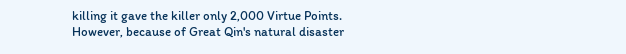killing it gave the killer only 2,000 Virtue Points. However, because of Great Qin's natural disaster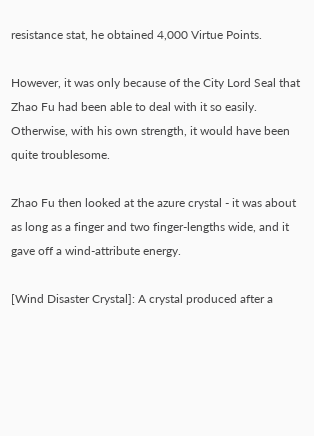resistance stat, he obtained 4,000 Virtue Points.

However, it was only because of the City Lord Seal that Zhao Fu had been able to deal with it so easily. Otherwise, with his own strength, it would have been quite troublesome.

Zhao Fu then looked at the azure crystal - it was about as long as a finger and two finger-lengths wide, and it gave off a wind-attribute energy.

[Wind Disaster Crystal]: A crystal produced after a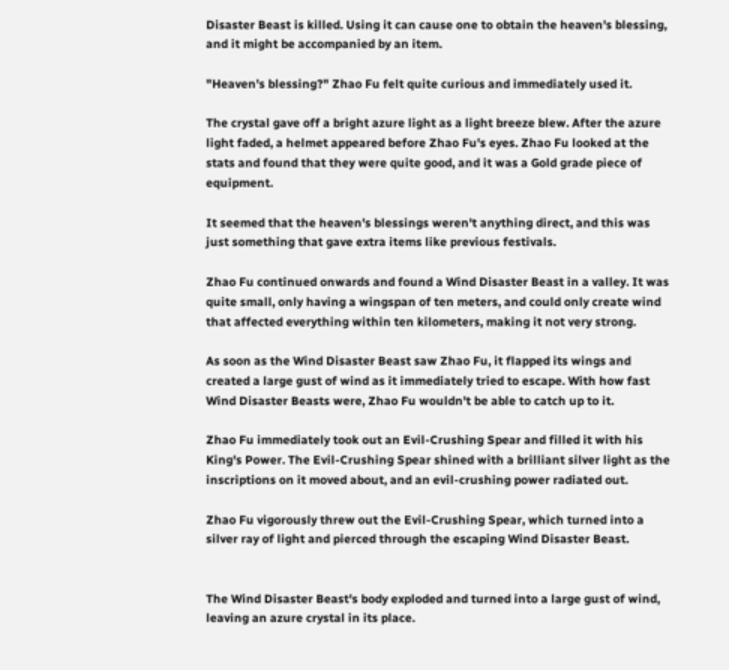Disaster Beast is killed. Using it can cause one to obtain the heaven's blessing, and it might be accompanied by an item.

"Heaven's blessing?" Zhao Fu felt quite curious and immediately used it.

The crystal gave off a bright azure light as a light breeze blew. After the azure light faded, a helmet appeared before Zhao Fu's eyes. Zhao Fu looked at the stats and found that they were quite good, and it was a Gold grade piece of equipment.

It seemed that the heaven's blessings weren't anything direct, and this was just something that gave extra items like previous festivals.

Zhao Fu continued onwards and found a Wind Disaster Beast in a valley. It was quite small, only having a wingspan of ten meters, and could only create wind that affected everything within ten kilometers, making it not very strong.

As soon as the Wind Disaster Beast saw Zhao Fu, it flapped its wings and created a large gust of wind as it immediately tried to escape. With how fast Wind Disaster Beasts were, Zhao Fu wouldn't be able to catch up to it.

Zhao Fu immediately took out an Evil-Crushing Spear and filled it with his King's Power. The Evil-Crushing Spear shined with a brilliant silver light as the inscriptions on it moved about, and an evil-crushing power radiated out.

Zhao Fu vigorously threw out the Evil-Crushing Spear, which turned into a silver ray of light and pierced through the escaping Wind Disaster Beast.


The Wind Disaster Beast's body exploded and turned into a large gust of wind, leaving an azure crystal in its place.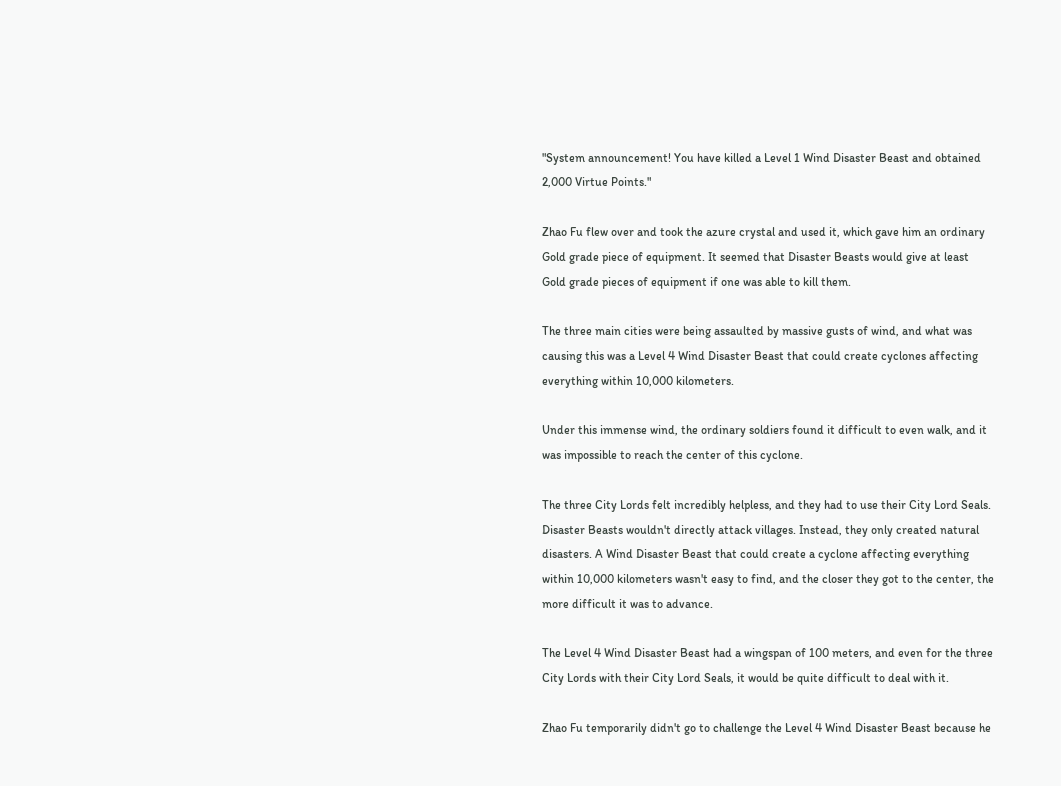"System announcement! You have killed a Level 1 Wind Disaster Beast and obtained 2,000 Virtue Points."

Zhao Fu flew over and took the azure crystal and used it, which gave him an ordinary Gold grade piece of equipment. It seemed that Disaster Beasts would give at least Gold grade pieces of equipment if one was able to kill them.

The three main cities were being assaulted by massive gusts of wind, and what was causing this was a Level 4 Wind Disaster Beast that could create cyclones affecting everything within 10,000 kilometers.

Under this immense wind, the ordinary soldiers found it difficult to even walk, and it was impossible to reach the center of this cyclone.

The three City Lords felt incredibly helpless, and they had to use their City Lord Seals. Disaster Beasts wouldn't directly attack villages. Instead, they only created natural disasters. A Wind Disaster Beast that could create a cyclone affecting everything within 10,000 kilometers wasn't easy to find, and the closer they got to the center, the more difficult it was to advance.

The Level 4 Wind Disaster Beast had a wingspan of 100 meters, and even for the three City Lords with their City Lord Seals, it would be quite difficult to deal with it.

Zhao Fu temporarily didn't go to challenge the Level 4 Wind Disaster Beast because he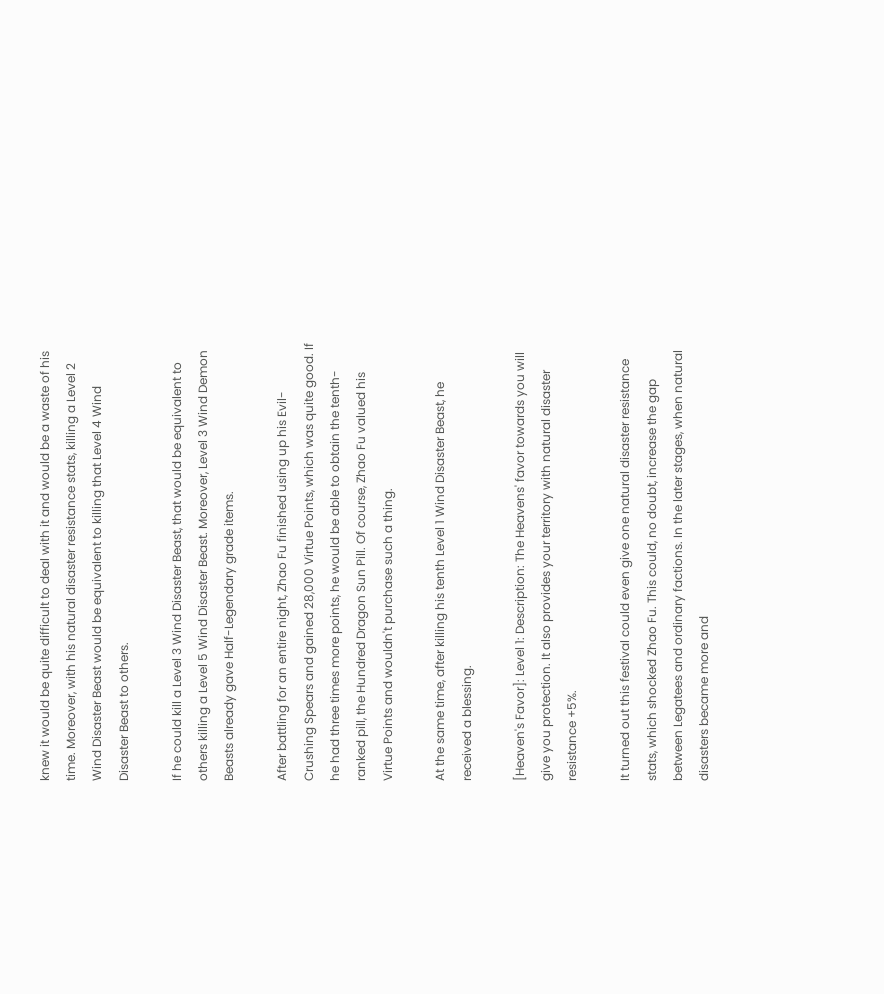knew it would be quite difficult to deal with it and would be a waste of his time. Moreover, with his natural disaster resistance stats, killing a Level 2 Wind Disaster Beast would be equivalent to killing that Level 4 Wind Disaster Beast to others.

If he could kill a Level 3 Wind Disaster Beast, that would be equivalent to others killing a Level 5 Wind Disaster Beast. Moreover, Level 3 Wind Demon Beasts already gave Half-Legendary grade items.

After battling for an entire night, Zhao Fu finished using up his Evil-Crushing Spears and gained 28,000 Virtue Points, which was quite good. If he had three times more points, he would be able to obtain the tenth-ranked pill, the Hundred Dragon Sun Pill. Of course, Zhao Fu valued his Virtue Points and wouldn't purchase such a thing.

At the same time, after killing his tenth Level 1 Wind Disaster Beast, he received a blessing.

[Heaven's Favor]: Level 1: Description: The Heavens' favor towards you will give you protection. It also provides your territory with natural disaster resistance +5%.

It turned out this festival could even give one natural disaster resistance stats, which shocked Zhao Fu. This could, no doubt, increase the gap between Legatees and ordinary factions. In the later stages, when natural disasters became more and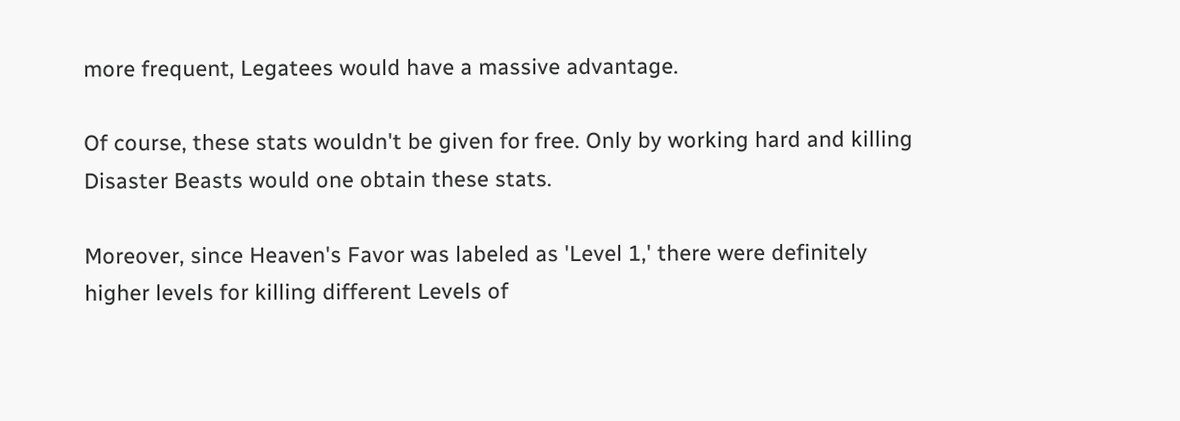more frequent, Legatees would have a massive advantage.

Of course, these stats wouldn't be given for free. Only by working hard and killing Disaster Beasts would one obtain these stats.

Moreover, since Heaven's Favor was labeled as 'Level 1,' there were definitely higher levels for killing different Levels of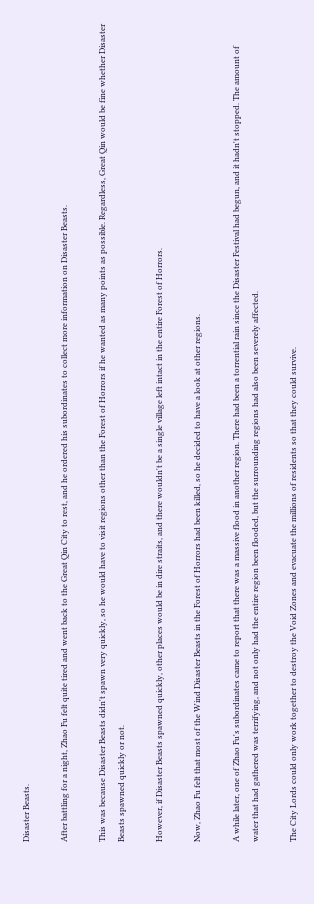Disaster Beasts.

After battling for a night, Zhao Fu felt quite tired and went back to the Great Qin City to rest, and he ordered his subordinates to collect more information on Disaster Beasts.

This was because Disaster Beasts didn't spawn very quickly, so he would have to visit regions other than the Forest of Horrors if he wanted as many points as possible. Regardless, Great Qin would be fine whether Disaster Beasts spawned quickly or not.

However, if Disaster Beasts spawned quickly, other places would be in dire straits, and there wouldn't be a single village left intact in the entire Forest of Horrors.

Now, Zhao Fu felt that most of the Wind Disaster Beasts in the Forest of Horrors had been killed, so he decided to have a look at other regions.

A while later, one of Zhao Fu's subordinates came to report that there was a massive flood in another region. There had been a torrential rain since the Disaster Festival had begun, and it hadn't stopped. The amount of water that had gathered was terrifying, and not only had the entire region been flooded, but the surrounding regions had also been severely affected.

The City Lords could only work together to destroy the Void Zones and evacuate the millions of residents so that they could survive.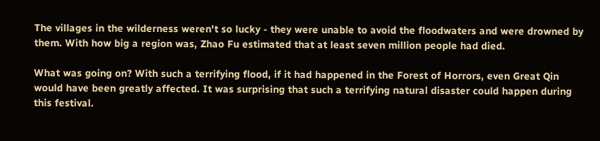The villages in the wilderness weren't so lucky - they were unable to avoid the floodwaters and were drowned by them. With how big a region was, Zhao Fu estimated that at least seven million people had died.

What was going on? With such a terrifying flood, if it had happened in the Forest of Horrors, even Great Qin would have been greatly affected. It was surprising that such a terrifying natural disaster could happen during this festival.